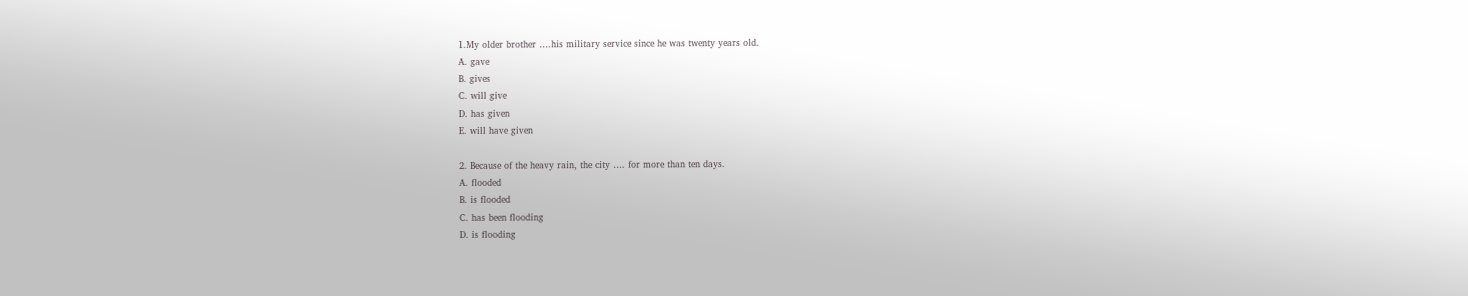1.My older brother ….his military service since he was twenty years old.
A. gave
B. gives
C. will give
D. has given
E. will have given

2. Because of the heavy rain, the city …. for more than ten days.
A. flooded
B. is flooded
C. has been flooding
D. is flooding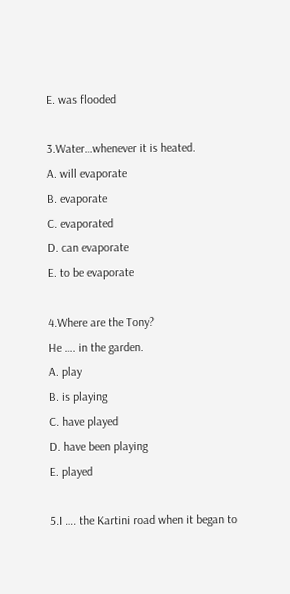E. was flooded

3.Water…whenever it is heated.
A. will evaporate
B. evaporate
C. evaporated
D. can evaporate
E. to be evaporate

4.Where are the Tony?
He …. in the garden.
A. play
B. is playing
C. have played
D. have been playing
E. played

5.I …. the Kartini road when it began to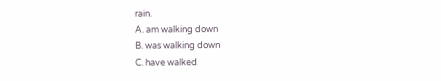rain.
A. am walking down
B. was walking down
C. have walked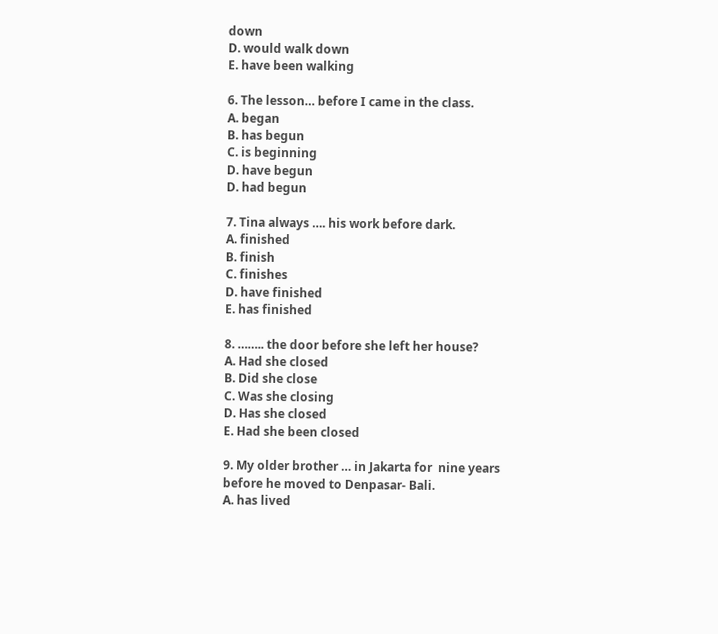down
D. would walk down
E. have been walking

6. The lesson… before I came in the class.
A. began
B. has begun
C. is beginning
D. have begun
D. had begun

7. Tina always …. his work before dark.
A. finished
B. finish
C. finishes
D. have finished
E. has finished

8. …….. the door before she left her house?
A. Had she closed
B. Did she close
C. Was she closing
D. Has she closed
E. Had she been closed

9. My older brother … in Jakarta for  nine years before he moved to Denpasar- Bali.
A. has lived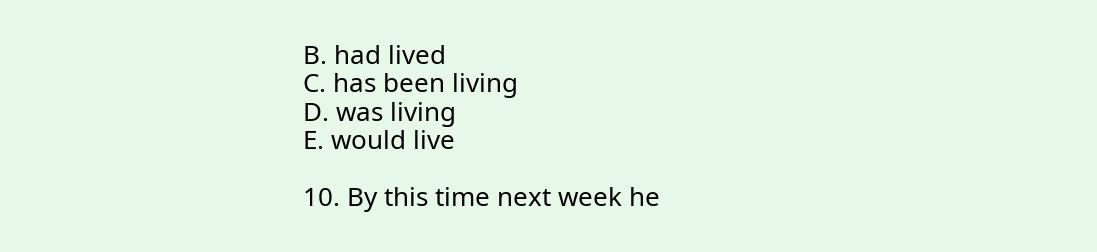B. had lived
C. has been living
D. was living
E. would live

10. By this time next week he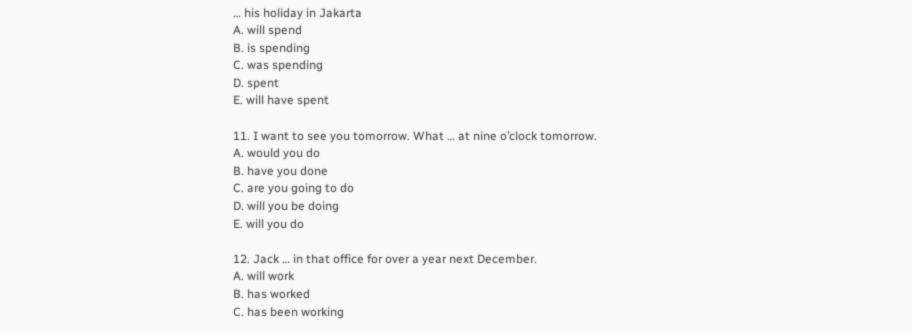… his holiday in Jakarta
A. will spend
B. is spending
C. was spending
D. spent
E. will have spent

11. I want to see you tomorrow. What … at nine o’clock tomorrow.
A. would you do
B. have you done
C. are you going to do
D. will you be doing
E. will you do

12. Jack … in that office for over a year next December.
A. will work
B. has worked
C. has been working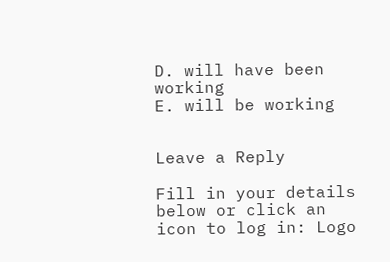D. will have been working
E. will be working


Leave a Reply

Fill in your details below or click an icon to log in: Logo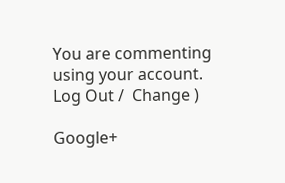You are commenting using your account. Log Out /  Change )

Google+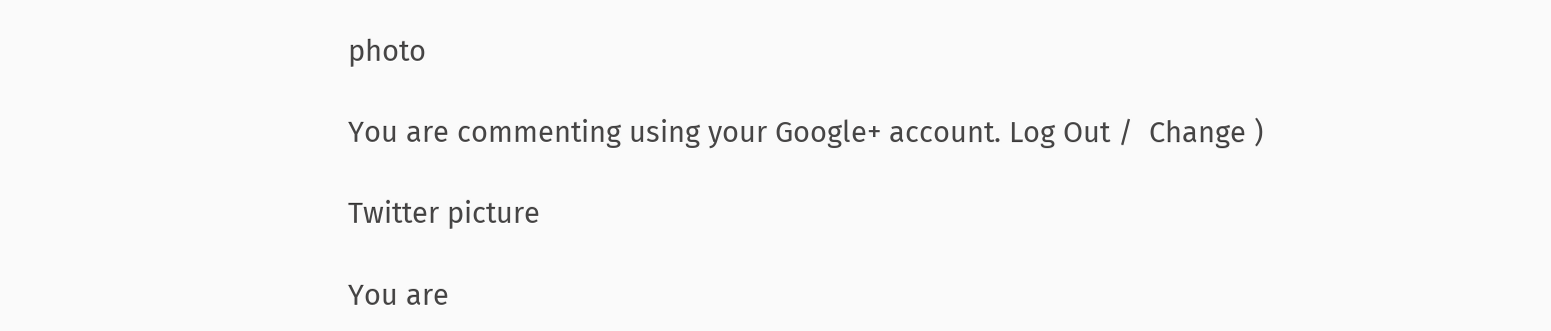photo

You are commenting using your Google+ account. Log Out /  Change )

Twitter picture

You are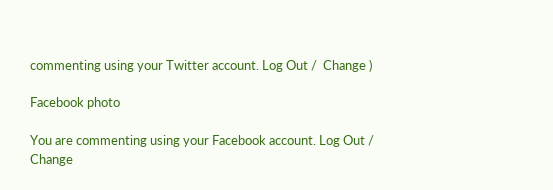commenting using your Twitter account. Log Out /  Change )

Facebook photo

You are commenting using your Facebook account. Log Out /  Change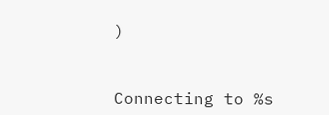)


Connecting to %s